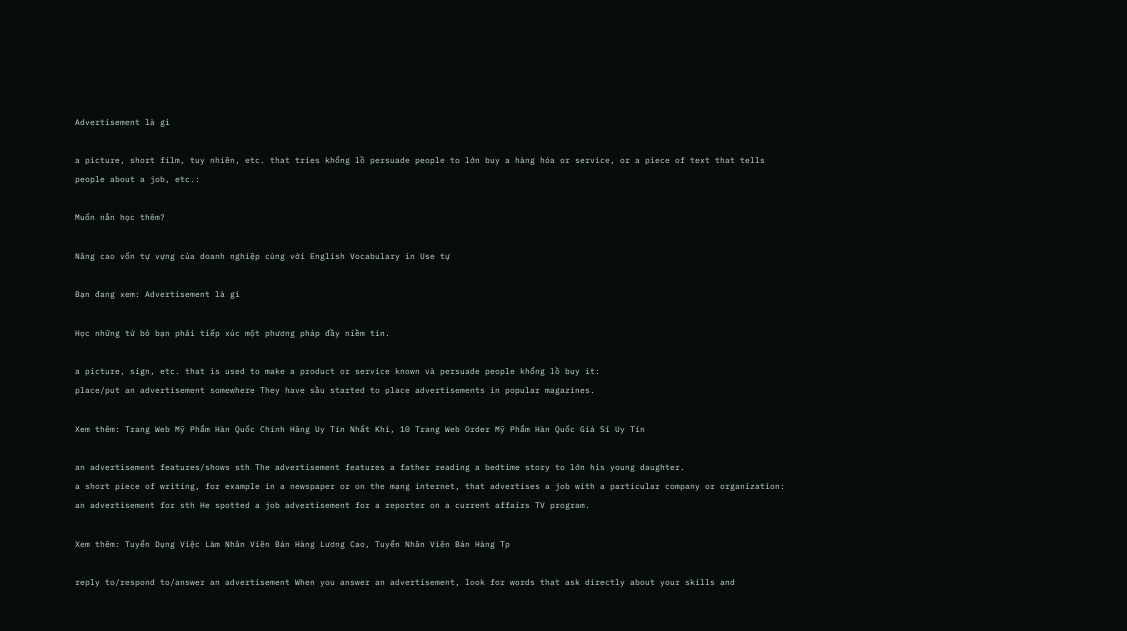Advertisement là gì

a picture, short film, tuy nhiên, etc. that tries khổng lồ persuade people to lớn buy a hàng hóa or service, or a piece of text that tells people about a job, etc.:

Muốn nắn học thêm?

Nâng cao vốn tự vựng của doanh nghiệp cùng với English Vocabulary in Use tự

Bạn đang xem: Advertisement là gì

Học những từ bỏ bạn phải tiếp xúc một phương pháp đầy niềm tin.

a picture, sign, etc. that is used to make a product or service known và persuade people khổng lồ buy it:
place/put an advertisement somewhere They have sầu started to place advertisements in popular magazines.

Xem thêm: Trang Web Mỹ Phẩm Hàn Quốc Chính Hãng Uy Tín Nhất Khi, 10 Trang Web Order Mỹ Phẩm Hàn Quốc Giá Sỉ Uy Tín

an advertisement features/shows sth The advertisement features a father reading a bedtime story to lớn his young daughter.
a short piece of writing, for example in a newspaper or on the mạng internet, that advertises a job with a particular company or organization:
an advertisement for sth He spotted a job advertisement for a reporter on a current affairs TV program.

Xem thêm: Tuyển Dụng Việc Làm Nhân Viên Bán Hàng Lương Cao, Tuyển Nhân Viên Bán Hàng Tp

reply to/respond to/answer an advertisement When you answer an advertisement, look for words that ask directly about your skills and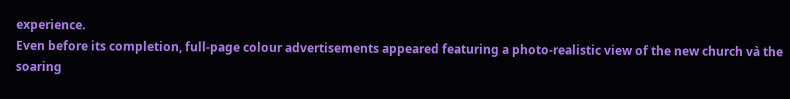experience.
Even before its completion, full-page colour advertisements appeared featuring a photo-realistic view of the new church và the soaring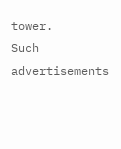tower.
Such advertisements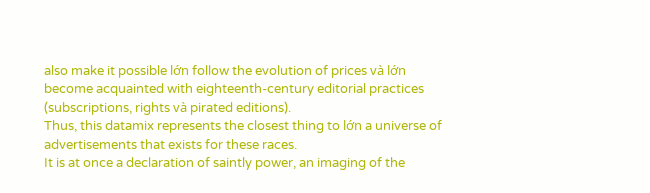also make it possible lớn follow the evolution of prices và lớn become acquainted with eighteenth-century editorial practices (subscriptions, rights và pirated editions).
Thus, this datamix represents the closest thing to lớn a universe of advertisements that exists for these races.
It is at once a declaration of saintly power, an imaging of the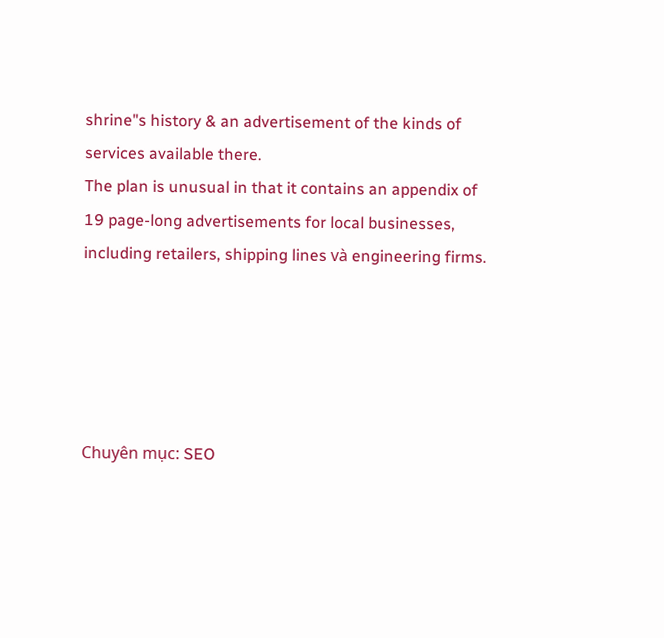shrine"s history & an advertisement of the kinds of services available there.
The plan is unusual in that it contains an appendix of 19 page-long advertisements for local businesses, including retailers, shipping lines và engineering firms.





Chuyên mục: SEO